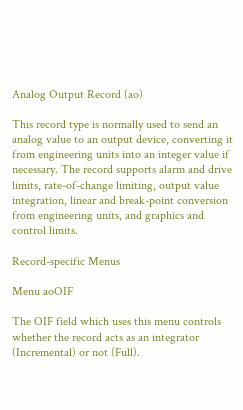Analog Output Record (ao)

This record type is normally used to send an analog value to an output device, converting it from engineering units into an integer value if necessary. The record supports alarm and drive limits, rate-of-change limiting, output value integration, linear and break-point conversion from engineering units, and graphics and control limits.

Record-specific Menus

Menu aoOIF

The OIF field which uses this menu controls whether the record acts as an integrator (Incremental) or not (Full).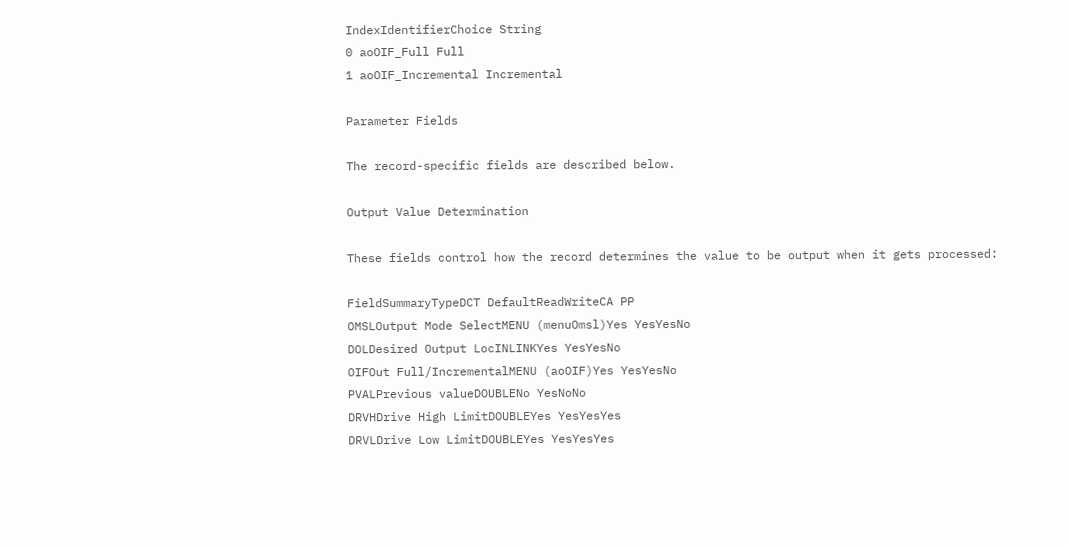IndexIdentifierChoice String
0 aoOIF_Full Full
1 aoOIF_Incremental Incremental

Parameter Fields

The record-specific fields are described below.

Output Value Determination

These fields control how the record determines the value to be output when it gets processed:

FieldSummaryTypeDCT DefaultReadWriteCA PP
OMSLOutput Mode SelectMENU (menuOmsl)Yes YesYesNo
DOLDesired Output LocINLINKYes YesYesNo
OIFOut Full/IncrementalMENU (aoOIF)Yes YesYesNo
PVALPrevious valueDOUBLENo YesNoNo
DRVHDrive High LimitDOUBLEYes YesYesYes
DRVLDrive Low LimitDOUBLEYes YesYesYes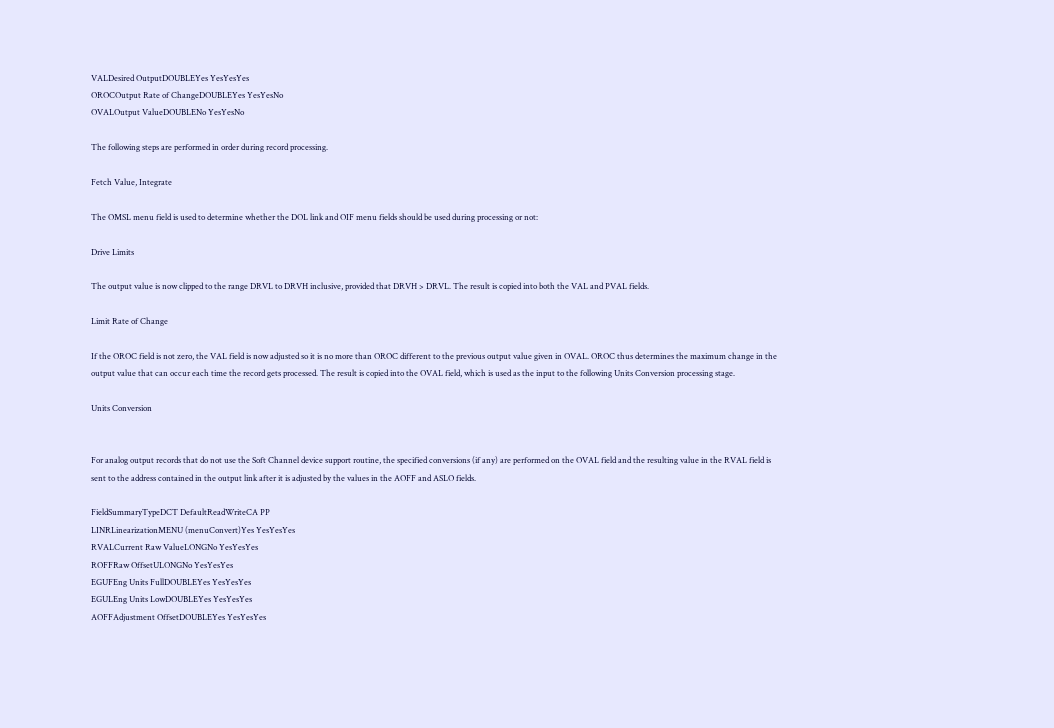VALDesired OutputDOUBLEYes YesYesYes
OROCOutput Rate of ChangeDOUBLEYes YesYesNo
OVALOutput ValueDOUBLENo YesYesNo

The following steps are performed in order during record processing.

Fetch Value, Integrate

The OMSL menu field is used to determine whether the DOL link and OIF menu fields should be used during processing or not:

Drive Limits

The output value is now clipped to the range DRVL to DRVH inclusive, provided that DRVH > DRVL. The result is copied into both the VAL and PVAL fields.

Limit Rate of Change

If the OROC field is not zero, the VAL field is now adjusted so it is no more than OROC different to the previous output value given in OVAL. OROC thus determines the maximum change in the output value that can occur each time the record gets processed. The result is copied into the OVAL field, which is used as the input to the following Units Conversion processing stage.

Units Conversion


For analog output records that do not use the Soft Channel device support routine, the specified conversions (if any) are performed on the OVAL field and the resulting value in the RVAL field is sent to the address contained in the output link after it is adjusted by the values in the AOFF and ASLO fields.

FieldSummaryTypeDCT DefaultReadWriteCA PP
LINRLinearizationMENU (menuConvert)Yes YesYesYes
RVALCurrent Raw ValueLONGNo YesYesYes
ROFFRaw OffsetULONGNo YesYesYes
EGUFEng Units FullDOUBLEYes YesYesYes
EGULEng Units LowDOUBLEYes YesYesYes
AOFFAdjustment OffsetDOUBLEYes YesYesYes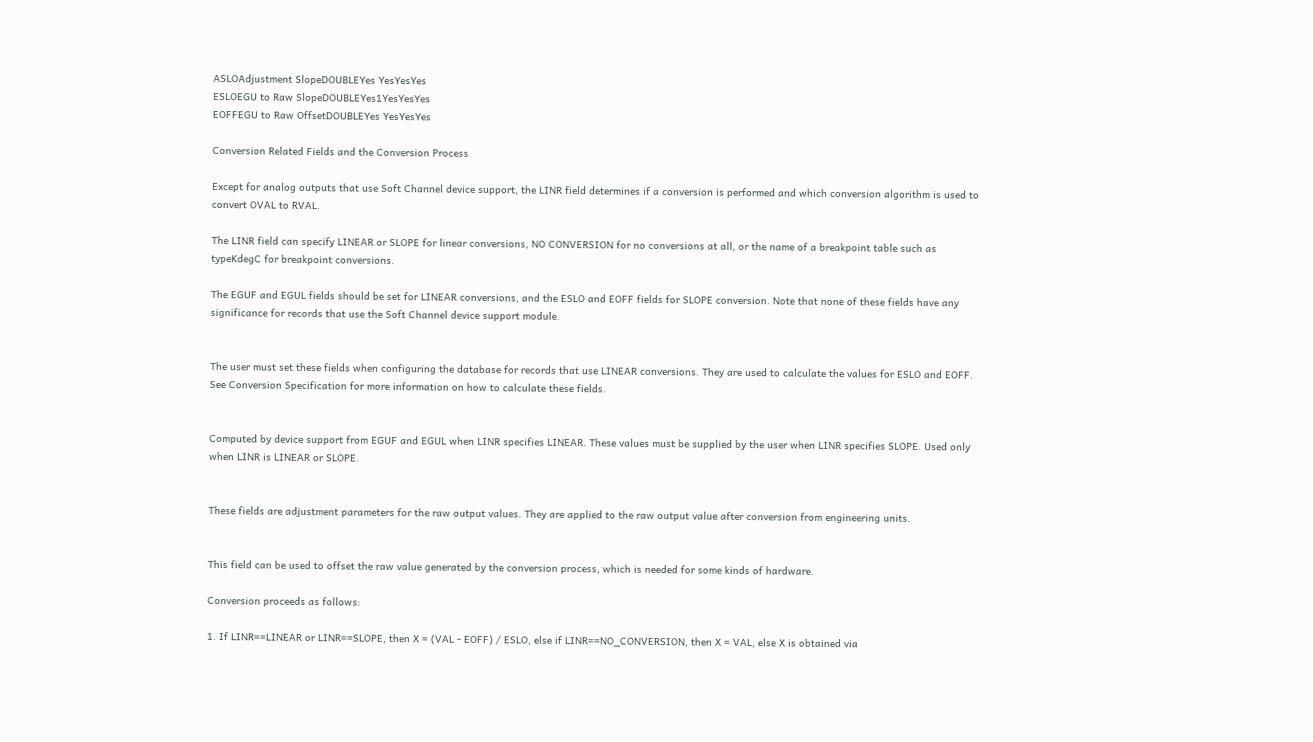ASLOAdjustment SlopeDOUBLEYes YesYesYes
ESLOEGU to Raw SlopeDOUBLEYes1YesYesYes
EOFFEGU to Raw OffsetDOUBLEYes YesYesYes

Conversion Related Fields and the Conversion Process

Except for analog outputs that use Soft Channel device support, the LINR field determines if a conversion is performed and which conversion algorithm is used to convert OVAL to RVAL.

The LINR field can specify LINEAR or SLOPE for linear conversions, NO CONVERSION for no conversions at all, or the name of a breakpoint table such as typeKdegC for breakpoint conversions.

The EGUF and EGUL fields should be set for LINEAR conversions, and the ESLO and EOFF fields for SLOPE conversion. Note that none of these fields have any significance for records that use the Soft Channel device support module.


The user must set these fields when configuring the database for records that use LINEAR conversions. They are used to calculate the values for ESLO and EOFF. See Conversion Specification for more information on how to calculate these fields.


Computed by device support from EGUF and EGUL when LINR specifies LINEAR. These values must be supplied by the user when LINR specifies SLOPE. Used only when LINR is LINEAR or SLOPE.


These fields are adjustment parameters for the raw output values. They are applied to the raw output value after conversion from engineering units.


This field can be used to offset the raw value generated by the conversion process, which is needed for some kinds of hardware.

Conversion proceeds as follows:

1. If LINR==LINEAR or LINR==SLOPE, then X = (VAL - EOFF) / ESLO, else if LINR==NO_CONVERSION, then X = VAL, else X is obtained via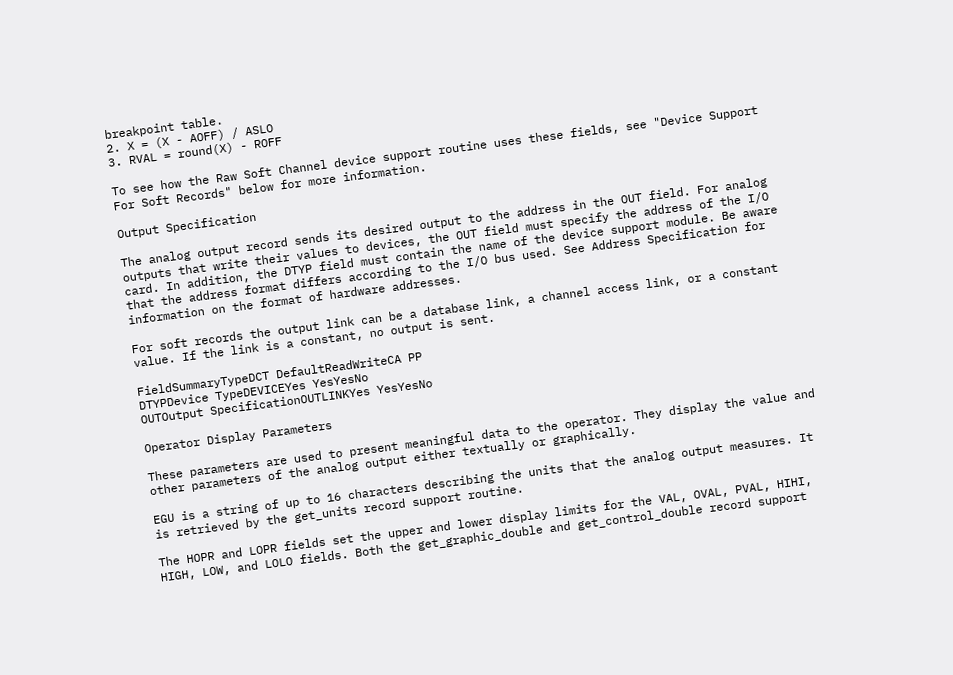breakpoint table.
2. X = (X - AOFF) / ASLO
3. RVAL = round(X) - ROFF

To see how the Raw Soft Channel device support routine uses these fields, see "Device Support For Soft Records" below for more information.

Output Specification

The analog output record sends its desired output to the address in the OUT field. For analog outputs that write their values to devices, the OUT field must specify the address of the I/O card. In addition, the DTYP field must contain the name of the device support module. Be aware that the address format differs according to the I/O bus used. See Address Specification for information on the format of hardware addresses.

For soft records the output link can be a database link, a channel access link, or a constant value. If the link is a constant, no output is sent.

FieldSummaryTypeDCT DefaultReadWriteCA PP
DTYPDevice TypeDEVICEYes YesYesNo
OUTOutput SpecificationOUTLINKYes YesYesNo

Operator Display Parameters

These parameters are used to present meaningful data to the operator. They display the value and other parameters of the analog output either textually or graphically.

EGU is a string of up to 16 characters describing the units that the analog output measures. It is retrieved by the get_units record support routine.

The HOPR and LOPR fields set the upper and lower display limits for the VAL, OVAL, PVAL, HIHI, HIGH, LOW, and LOLO fields. Both the get_graphic_double and get_control_double record support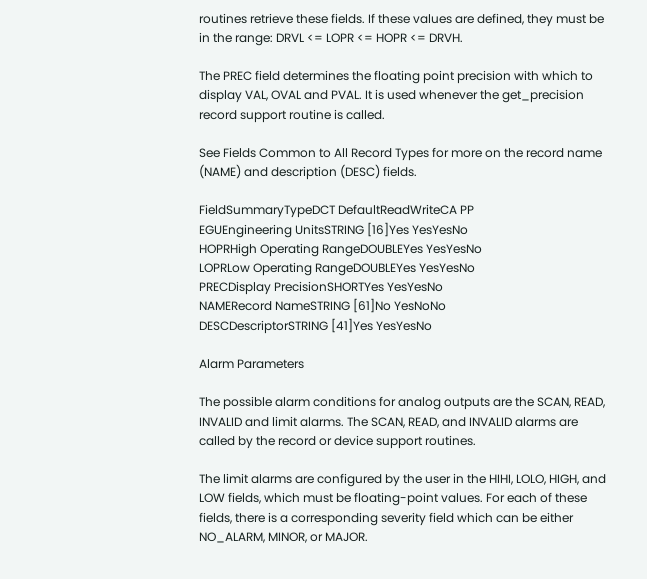routines retrieve these fields. If these values are defined, they must be in the range: DRVL <= LOPR <= HOPR <= DRVH.

The PREC field determines the floating point precision with which to display VAL, OVAL and PVAL. It is used whenever the get_precision record support routine is called.

See Fields Common to All Record Types for more on the record name (NAME) and description (DESC) fields.

FieldSummaryTypeDCT DefaultReadWriteCA PP
EGUEngineering UnitsSTRING [16]Yes YesYesNo
HOPRHigh Operating RangeDOUBLEYes YesYesNo
LOPRLow Operating RangeDOUBLEYes YesYesNo
PRECDisplay PrecisionSHORTYes YesYesNo
NAMERecord NameSTRING [61]No YesNoNo
DESCDescriptorSTRING [41]Yes YesYesNo

Alarm Parameters

The possible alarm conditions for analog outputs are the SCAN, READ, INVALID and limit alarms. The SCAN, READ, and INVALID alarms are called by the record or device support routines.

The limit alarms are configured by the user in the HIHI, LOLO, HIGH, and LOW fields, which must be floating-point values. For each of these fields, there is a corresponding severity field which can be either NO_ALARM, MINOR, or MAJOR.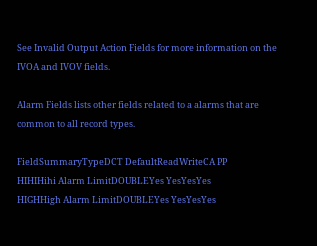See Invalid Output Action Fields for more information on the IVOA and IVOV fields.

Alarm Fields lists other fields related to a alarms that are common to all record types.

FieldSummaryTypeDCT DefaultReadWriteCA PP
HIHIHihi Alarm LimitDOUBLEYes YesYesYes
HIGHHigh Alarm LimitDOUBLEYes YesYesYes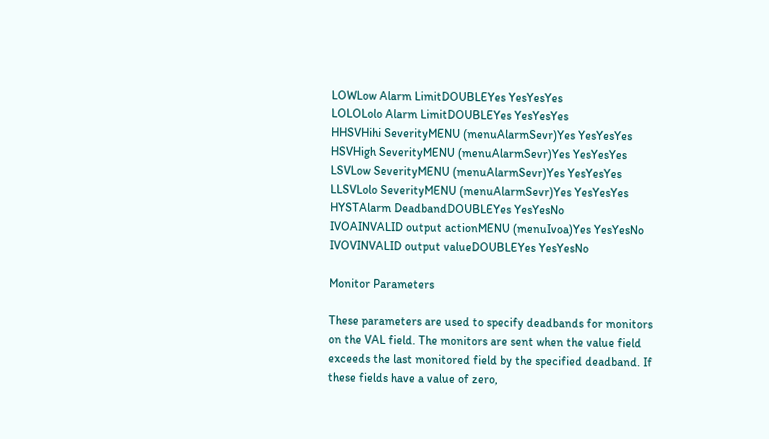LOWLow Alarm LimitDOUBLEYes YesYesYes
LOLOLolo Alarm LimitDOUBLEYes YesYesYes
HHSVHihi SeverityMENU (menuAlarmSevr)Yes YesYesYes
HSVHigh SeverityMENU (menuAlarmSevr)Yes YesYesYes
LSVLow SeverityMENU (menuAlarmSevr)Yes YesYesYes
LLSVLolo SeverityMENU (menuAlarmSevr)Yes YesYesYes
HYSTAlarm DeadbandDOUBLEYes YesYesNo
IVOAINVALID output actionMENU (menuIvoa)Yes YesYesNo
IVOVINVALID output valueDOUBLEYes YesYesNo

Monitor Parameters

These parameters are used to specify deadbands for monitors on the VAL field. The monitors are sent when the value field exceeds the last monitored field by the specified deadband. If these fields have a value of zero,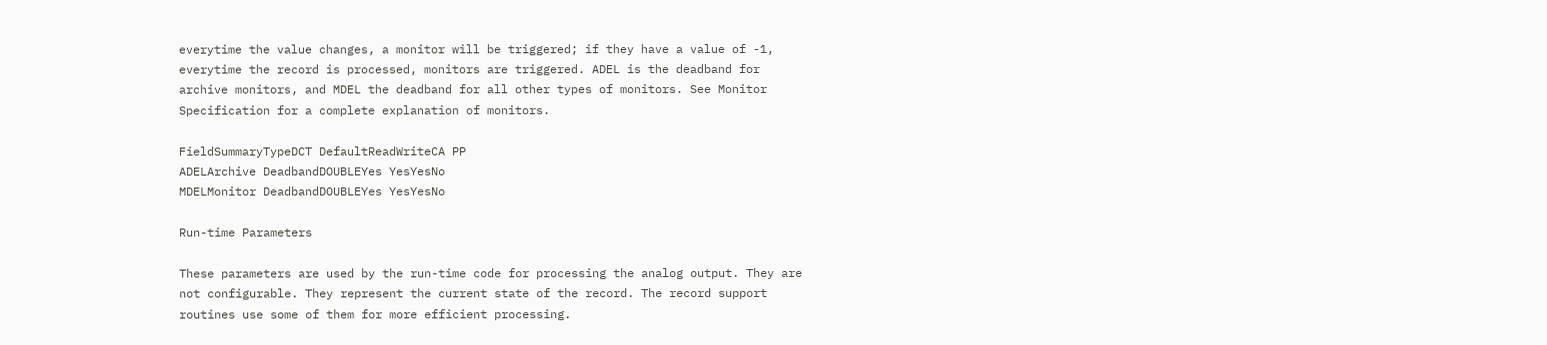everytime the value changes, a monitor will be triggered; if they have a value of -1, everytime the record is processed, monitors are triggered. ADEL is the deadband for archive monitors, and MDEL the deadband for all other types of monitors. See Monitor Specification for a complete explanation of monitors.

FieldSummaryTypeDCT DefaultReadWriteCA PP
ADELArchive DeadbandDOUBLEYes YesYesNo
MDELMonitor DeadbandDOUBLEYes YesYesNo

Run-time Parameters

These parameters are used by the run-time code for processing the analog output. They are not configurable. They represent the current state of the record. The record support routines use some of them for more efficient processing.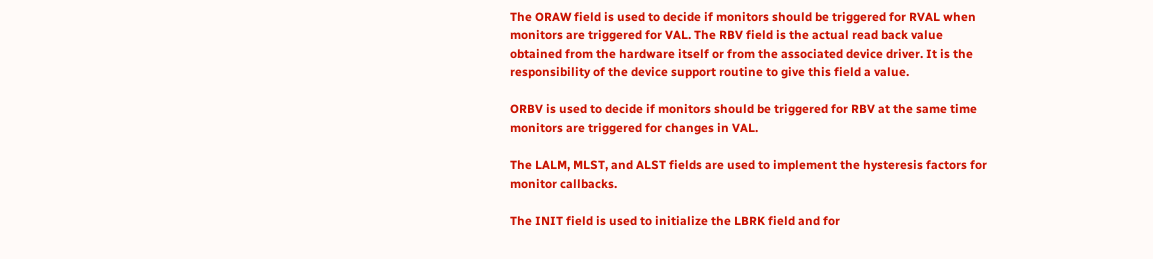The ORAW field is used to decide if monitors should be triggered for RVAL when monitors are triggered for VAL. The RBV field is the actual read back value obtained from the hardware itself or from the associated device driver. It is the responsibility of the device support routine to give this field a value.

ORBV is used to decide if monitors should be triggered for RBV at the same time monitors are triggered for changes in VAL.

The LALM, MLST, and ALST fields are used to implement the hysteresis factors for monitor callbacks.

The INIT field is used to initialize the LBRK field and for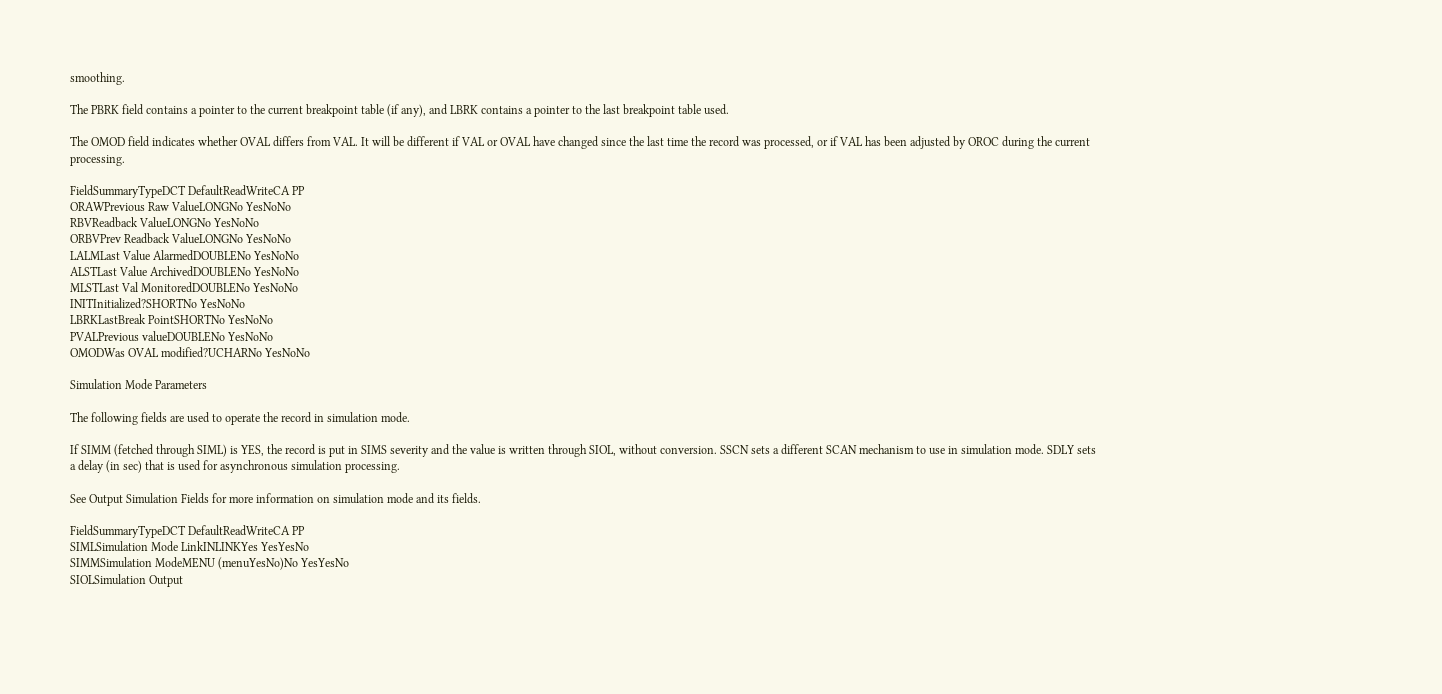smoothing.

The PBRK field contains a pointer to the current breakpoint table (if any), and LBRK contains a pointer to the last breakpoint table used.

The OMOD field indicates whether OVAL differs from VAL. It will be different if VAL or OVAL have changed since the last time the record was processed, or if VAL has been adjusted by OROC during the current processing.

FieldSummaryTypeDCT DefaultReadWriteCA PP
ORAWPrevious Raw ValueLONGNo YesNoNo
RBVReadback ValueLONGNo YesNoNo
ORBVPrev Readback ValueLONGNo YesNoNo
LALMLast Value AlarmedDOUBLENo YesNoNo
ALSTLast Value ArchivedDOUBLENo YesNoNo
MLSTLast Val MonitoredDOUBLENo YesNoNo
INITInitialized?SHORTNo YesNoNo
LBRKLastBreak PointSHORTNo YesNoNo
PVALPrevious valueDOUBLENo YesNoNo
OMODWas OVAL modified?UCHARNo YesNoNo

Simulation Mode Parameters

The following fields are used to operate the record in simulation mode.

If SIMM (fetched through SIML) is YES, the record is put in SIMS severity and the value is written through SIOL, without conversion. SSCN sets a different SCAN mechanism to use in simulation mode. SDLY sets a delay (in sec) that is used for asynchronous simulation processing.

See Output Simulation Fields for more information on simulation mode and its fields.

FieldSummaryTypeDCT DefaultReadWriteCA PP
SIMLSimulation Mode LinkINLINKYes YesYesNo
SIMMSimulation ModeMENU (menuYesNo)No YesYesNo
SIOLSimulation Output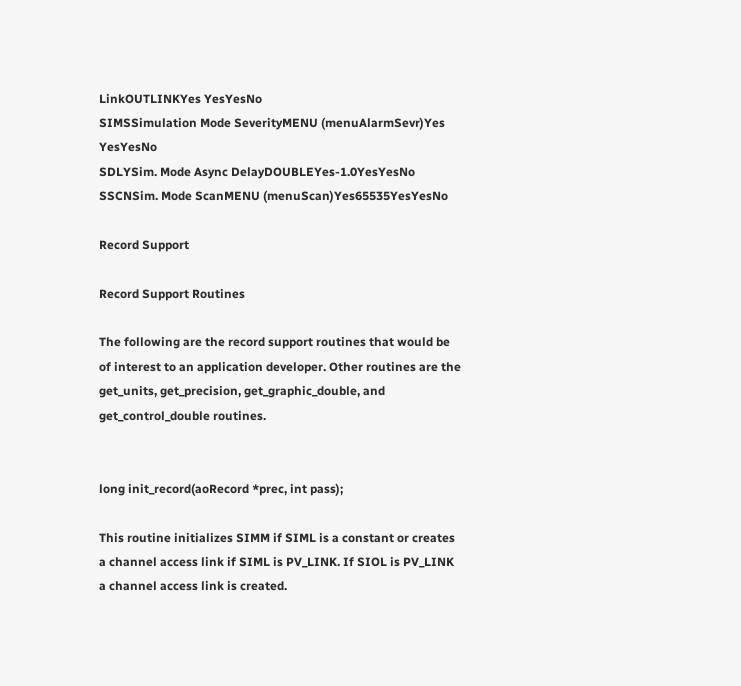LinkOUTLINKYes YesYesNo
SIMSSimulation Mode SeverityMENU (menuAlarmSevr)Yes YesYesNo
SDLYSim. Mode Async DelayDOUBLEYes-1.0YesYesNo
SSCNSim. Mode ScanMENU (menuScan)Yes65535YesYesNo

Record Support

Record Support Routines

The following are the record support routines that would be of interest to an application developer. Other routines are the get_units, get_precision, get_graphic_double, and get_control_double routines.


long init_record(aoRecord *prec, int pass);

This routine initializes SIMM if SIML is a constant or creates a channel access link if SIML is PV_LINK. If SIOL is PV_LINK a channel access link is created.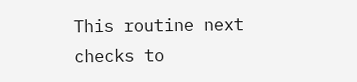This routine next checks to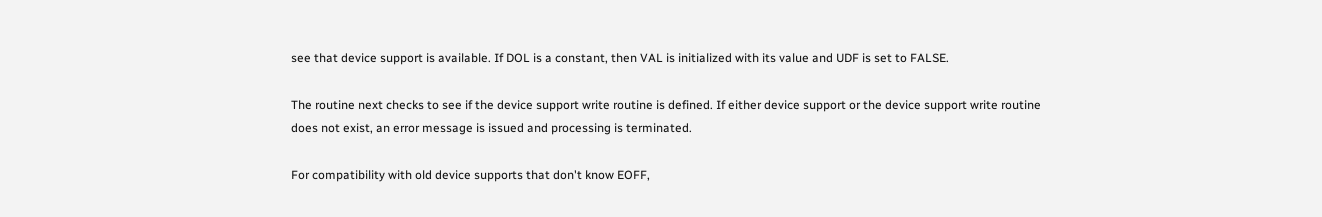see that device support is available. If DOL is a constant, then VAL is initialized with its value and UDF is set to FALSE.

The routine next checks to see if the device support write routine is defined. If either device support or the device support write routine does not exist, an error message is issued and processing is terminated.

For compatibility with old device supports that don't know EOFF,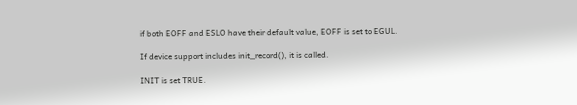if both EOFF and ESLO have their default value, EOFF is set to EGUL.

If device support includes init_record(), it is called.

INIT is set TRUE.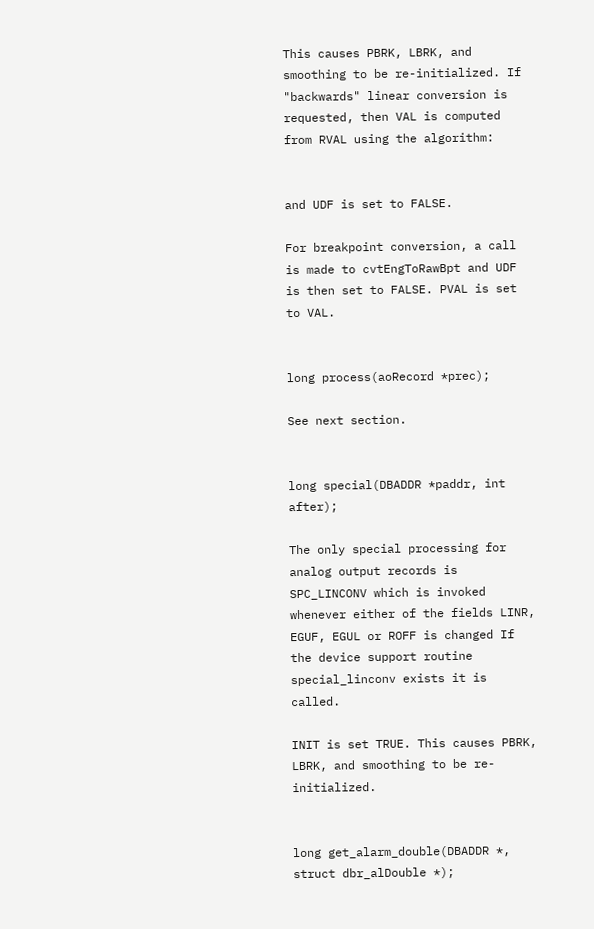This causes PBRK, LBRK, and smoothing to be re-initialized. If "backwards" linear conversion is requested, then VAL is computed from RVAL using the algorithm:


and UDF is set to FALSE.

For breakpoint conversion, a call is made to cvtEngToRawBpt and UDF is then set to FALSE. PVAL is set to VAL.


long process(aoRecord *prec);

See next section.


long special(DBADDR *paddr, int after);

The only special processing for analog output records is SPC_LINCONV which is invoked whenever either of the fields LINR, EGUF, EGUL or ROFF is changed If the device support routine special_linconv exists it is called.

INIT is set TRUE. This causes PBRK, LBRK, and smoothing to be re-initialized.


long get_alarm_double(DBADDR *, struct dbr_alDouble *);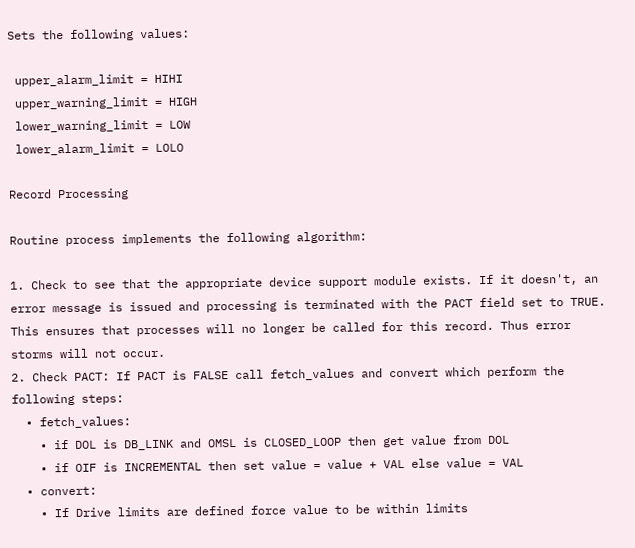Sets the following values:

 upper_alarm_limit = HIHI
 upper_warning_limit = HIGH
 lower_warning_limit = LOW
 lower_alarm_limit = LOLO

Record Processing

Routine process implements the following algorithm:

1. Check to see that the appropriate device support module exists. If it doesn't, an error message is issued and processing is terminated with the PACT field set to TRUE. This ensures that processes will no longer be called for this record. Thus error storms will not occur.
2. Check PACT: If PACT is FALSE call fetch_values and convert which perform the following steps:
  • fetch_values:
    • if DOL is DB_LINK and OMSL is CLOSED_LOOP then get value from DOL
    • if OIF is INCREMENTAL then set value = value + VAL else value = VAL
  • convert:
    • If Drive limits are defined force value to be within limits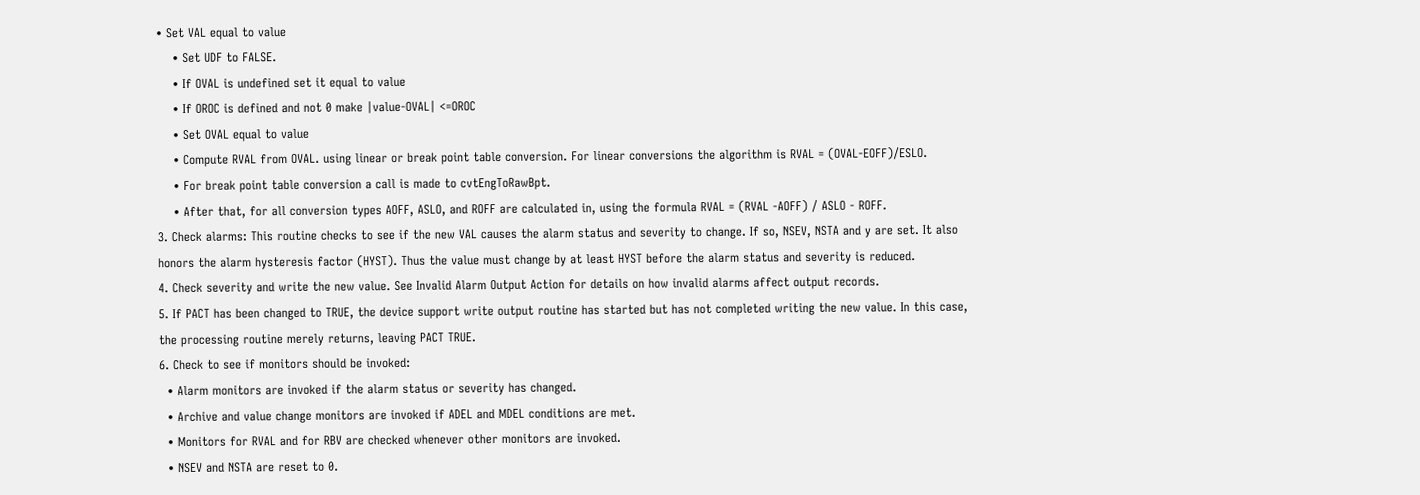• Set VAL equal to value
    • Set UDF to FALSE.
    • If OVAL is undefined set it equal to value
    • If OROC is defined and not 0 make |value-OVAL| <=OROC
    • Set OVAL equal to value
    • Compute RVAL from OVAL. using linear or break point table conversion. For linear conversions the algorithm is RVAL = (OVAL-EOFF)/ESLO.
    • For break point table conversion a call is made to cvtEngToRawBpt.
    • After that, for all conversion types AOFF, ASLO, and ROFF are calculated in, using the formula RVAL = (RVAL -AOFF) / ASLO - ROFF.
3. Check alarms: This routine checks to see if the new VAL causes the alarm status and severity to change. If so, NSEV, NSTA and y are set. It also honors the alarm hysteresis factor (HYST). Thus the value must change by at least HYST before the alarm status and severity is reduced.
4. Check severity and write the new value. See Invalid Alarm Output Action for details on how invalid alarms affect output records.
5. If PACT has been changed to TRUE, the device support write output routine has started but has not completed writing the new value. In this case, the processing routine merely returns, leaving PACT TRUE.
6. Check to see if monitors should be invoked:
  • Alarm monitors are invoked if the alarm status or severity has changed.
  • Archive and value change monitors are invoked if ADEL and MDEL conditions are met.
  • Monitors for RVAL and for RBV are checked whenever other monitors are invoked.
  • NSEV and NSTA are reset to 0.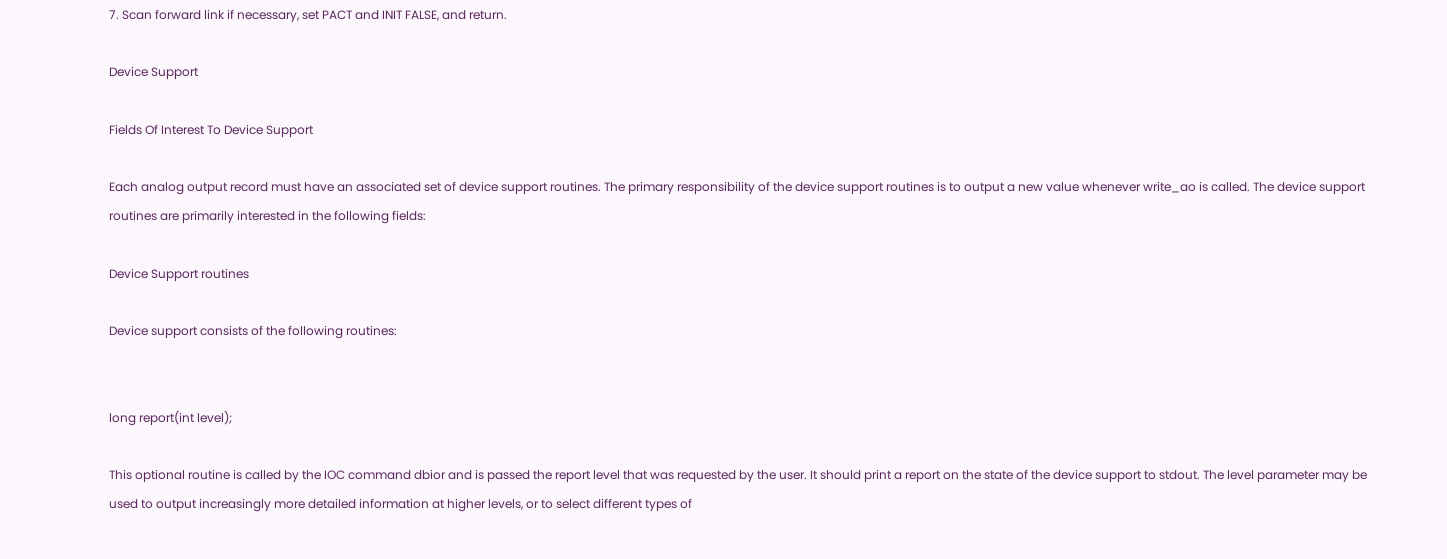7. Scan forward link if necessary, set PACT and INIT FALSE, and return.

Device Support

Fields Of Interest To Device Support

Each analog output record must have an associated set of device support routines. The primary responsibility of the device support routines is to output a new value whenever write_ao is called. The device support routines are primarily interested in the following fields:

Device Support routines

Device support consists of the following routines:


long report(int level);

This optional routine is called by the IOC command dbior and is passed the report level that was requested by the user. It should print a report on the state of the device support to stdout. The level parameter may be used to output increasingly more detailed information at higher levels, or to select different types of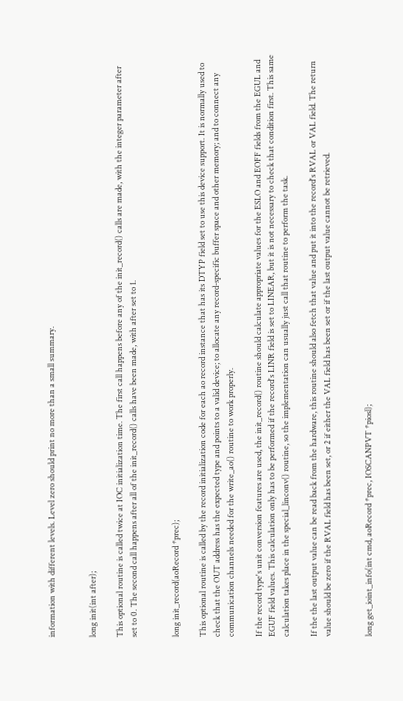information with different levels. Level zero should print no more than a small summary.


long init(int after);

This optional routine is called twice at IOC initialization time. The first call happens before any of the init_record() calls are made, with the integer parameter after set to 0. The second call happens after all of the init_record() calls have been made, with after set to 1.


long init_record(aoRecord *prec);

This optional routine is called by the record initialization code for each ao record instance that has its DTYP field set to use this device support. It is normally used to check that the OUT address has the expected type and points to a valid device; to allocate any record-specific buffer space and other memory; and to connect any communication channels needed for the write_ao() routine to work properly.

If the record type's unit conversion features are used, the init_record() routine should calculate appropriate values for the ESLO and EOFF fields from the EGUL and EGUF field values. This calculation only has to be performed if the record's LINR field is set to LINEAR, but it is not necessary to check that condition first. This same calculation takes place in the special_linconv() routine, so the implementation can usually just call that routine to perform the task.

If the the last output value can be read back from the hardware, this routine should also fetch that value and put it into the record's RVAL or VAL field. The return value should be zero if the RVAL field has been set, or 2 if either the VAL field has been set or if the last output value cannot be retrieved.


long get_ioint_info(int cmd, aoRecord *prec, IOSCANPVT *piosl);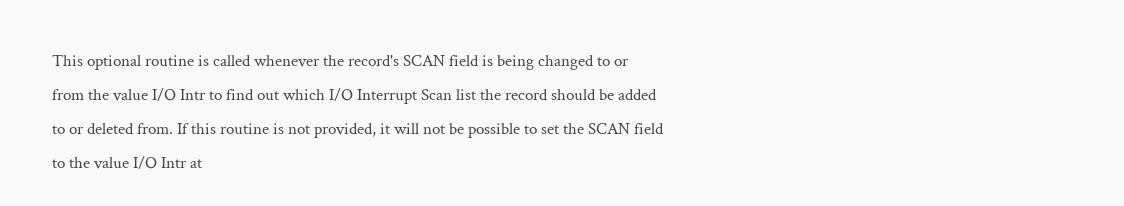This optional routine is called whenever the record's SCAN field is being changed to or from the value I/O Intr to find out which I/O Interrupt Scan list the record should be added to or deleted from. If this routine is not provided, it will not be possible to set the SCAN field to the value I/O Intr at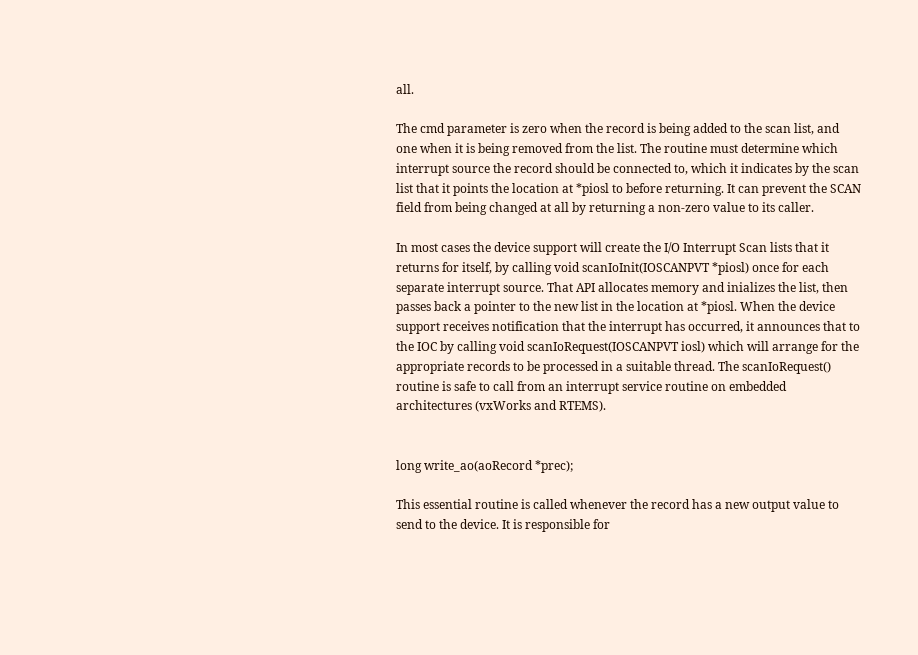all.

The cmd parameter is zero when the record is being added to the scan list, and one when it is being removed from the list. The routine must determine which interrupt source the record should be connected to, which it indicates by the scan list that it points the location at *piosl to before returning. It can prevent the SCAN field from being changed at all by returning a non-zero value to its caller.

In most cases the device support will create the I/O Interrupt Scan lists that it returns for itself, by calling void scanIoInit(IOSCANPVT *piosl) once for each separate interrupt source. That API allocates memory and inializes the list, then passes back a pointer to the new list in the location at *piosl. When the device support receives notification that the interrupt has occurred, it announces that to the IOC by calling void scanIoRequest(IOSCANPVT iosl) which will arrange for the appropriate records to be processed in a suitable thread. The scanIoRequest() routine is safe to call from an interrupt service routine on embedded architectures (vxWorks and RTEMS).


long write_ao(aoRecord *prec);

This essential routine is called whenever the record has a new output value to send to the device. It is responsible for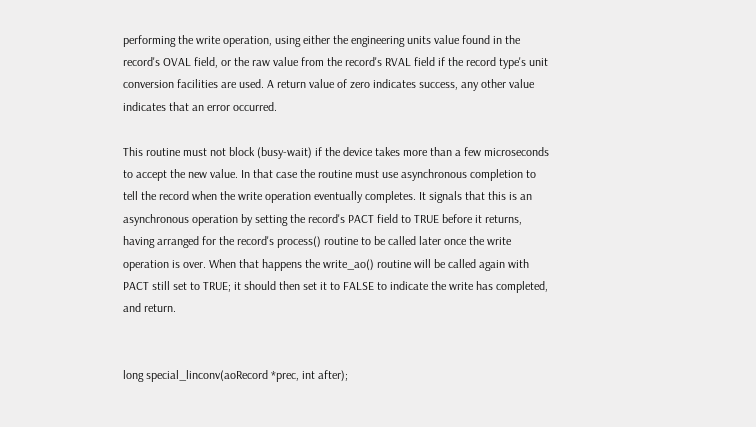performing the write operation, using either the engineering units value found in the record's OVAL field, or the raw value from the record's RVAL field if the record type's unit conversion facilities are used. A return value of zero indicates success, any other value indicates that an error occurred.

This routine must not block (busy-wait) if the device takes more than a few microseconds to accept the new value. In that case the routine must use asynchronous completion to tell the record when the write operation eventually completes. It signals that this is an asynchronous operation by setting the record's PACT field to TRUE before it returns, having arranged for the record's process() routine to be called later once the write operation is over. When that happens the write_ao() routine will be called again with PACT still set to TRUE; it should then set it to FALSE to indicate the write has completed, and return.


long special_linconv(aoRecord *prec, int after);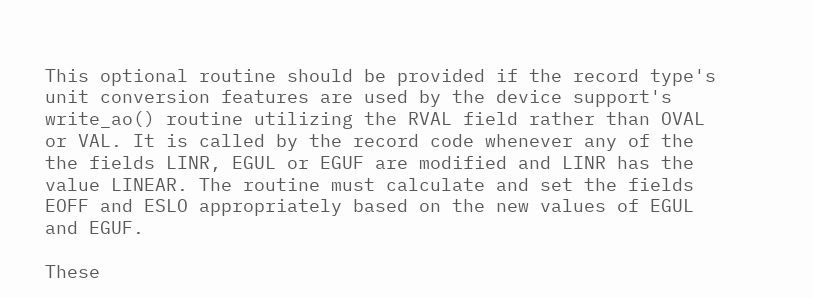This optional routine should be provided if the record type's unit conversion features are used by the device support's write_ao() routine utilizing the RVAL field rather than OVAL or VAL. It is called by the record code whenever any of the the fields LINR, EGUL or EGUF are modified and LINR has the value LINEAR. The routine must calculate and set the fields EOFF and ESLO appropriately based on the new values of EGUL and EGUF.

These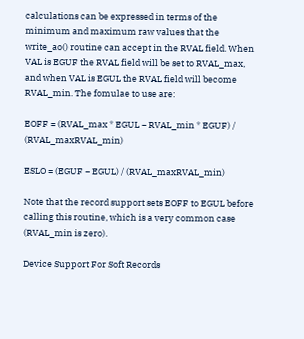calculations can be expressed in terms of the minimum and maximum raw values that the write_ao() routine can accept in the RVAL field. When VAL is EGUF the RVAL field will be set to RVAL_max, and when VAL is EGUL the RVAL field will become RVAL_min. The fomulae to use are:

EOFF = (RVAL_max * EGUL − RVAL_min * EGUF) / (RVAL_maxRVAL_min)

ESLO = (EGUF − EGUL) / (RVAL_maxRVAL_min)

Note that the record support sets EOFF to EGUL before calling this routine, which is a very common case (RVAL_min is zero).

Device Support For Soft Records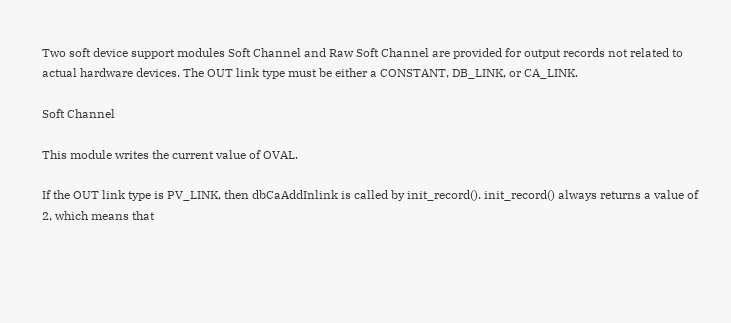Two soft device support modules Soft Channel and Raw Soft Channel are provided for output records not related to actual hardware devices. The OUT link type must be either a CONSTANT, DB_LINK, or CA_LINK.

Soft Channel

This module writes the current value of OVAL.

If the OUT link type is PV_LINK, then dbCaAddInlink is called by init_record(). init_record() always returns a value of 2, which means that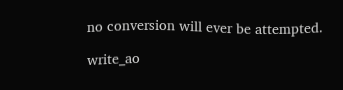no conversion will ever be attempted.

write_ao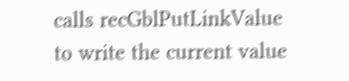calls recGblPutLinkValue to write the current value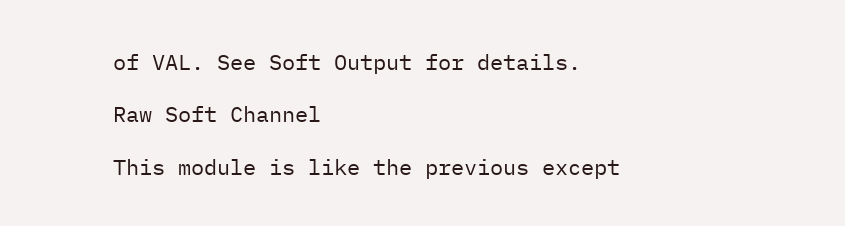of VAL. See Soft Output for details.

Raw Soft Channel

This module is like the previous except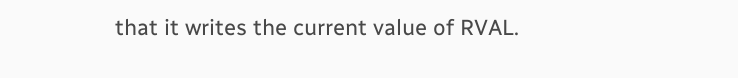that it writes the current value of RVAL.